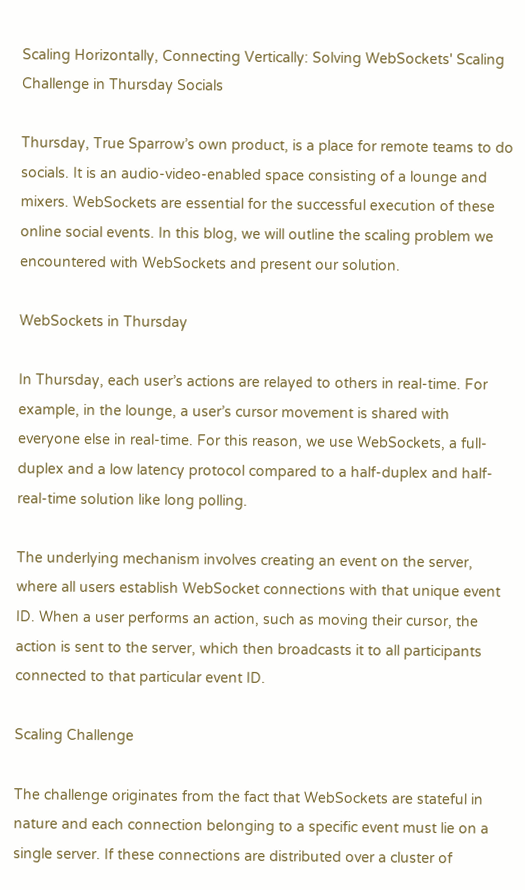Scaling Horizontally, Connecting Vertically: Solving WebSockets' Scaling Challenge in Thursday Socials

Thursday, True Sparrow’s own product, is a place for remote teams to do socials. It is an audio-video-enabled space consisting of a lounge and mixers. WebSockets are essential for the successful execution of these online social events. In this blog, we will outline the scaling problem we encountered with WebSockets and present our solution.

WebSockets in Thursday

In Thursday, each user’s actions are relayed to others in real-time. For example, in the lounge, a user’s cursor movement is shared with everyone else in real-time. For this reason, we use WebSockets, a full-duplex and a low latency protocol compared to a half-duplex and half-real-time solution like long polling.

The underlying mechanism involves creating an event on the server, where all users establish WebSocket connections with that unique event ID. When a user performs an action, such as moving their cursor, the action is sent to the server, which then broadcasts it to all participants connected to that particular event ID.

Scaling Challenge

The challenge originates from the fact that WebSockets are stateful in nature and each connection belonging to a specific event must lie on a single server. If these connections are distributed over a cluster of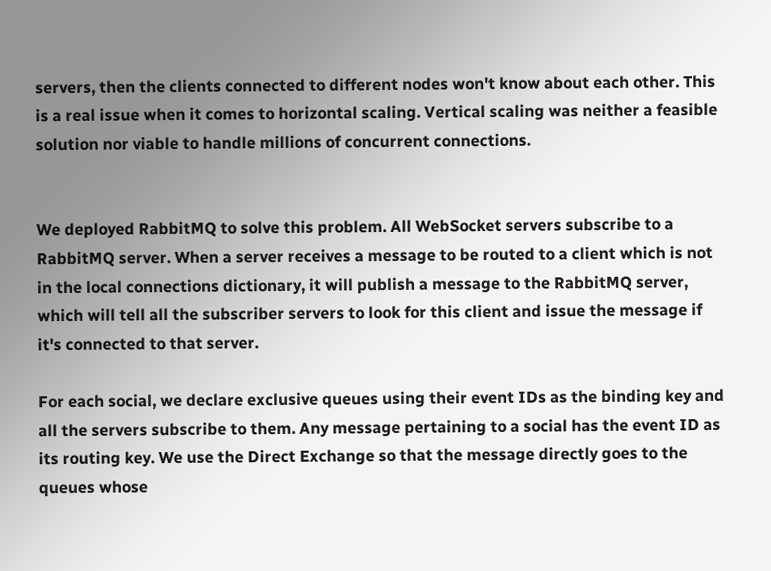servers, then the clients connected to different nodes won't know about each other. This is a real issue when it comes to horizontal scaling. Vertical scaling was neither a feasible solution nor viable to handle millions of concurrent connections.


We deployed RabbitMQ to solve this problem. All WebSocket servers subscribe to a RabbitMQ server. When a server receives a message to be routed to a client which is not in the local connections dictionary, it will publish a message to the RabbitMQ server, which will tell all the subscriber servers to look for this client and issue the message if it's connected to that server.

For each social, we declare exclusive queues using their event IDs as the binding key and all the servers subscribe to them. Any message pertaining to a social has the event ID as its routing key. We use the Direct Exchange so that the message directly goes to the queues whose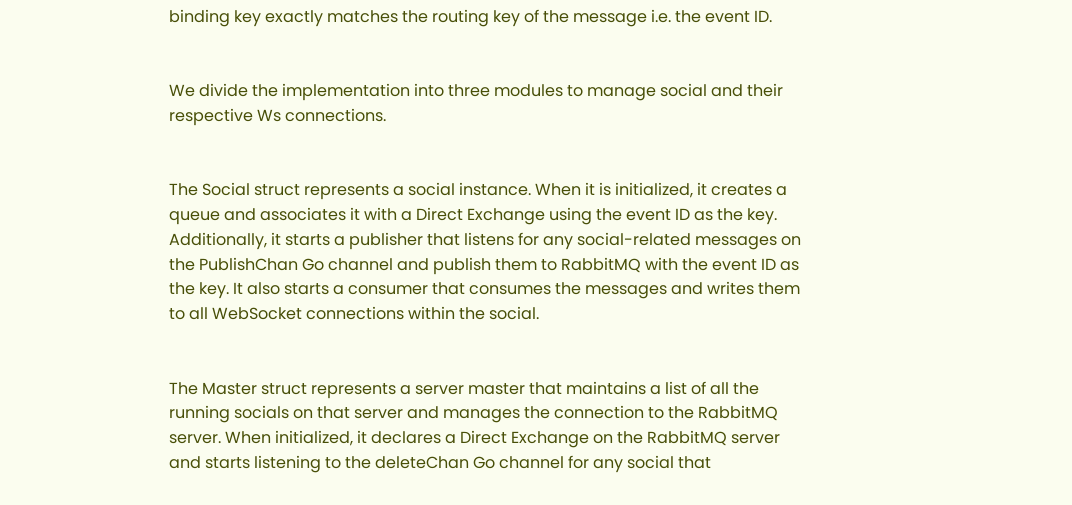binding key exactly matches the routing key of the message i.e. the event ID.


We divide the implementation into three modules to manage social and their respective Ws connections.


The Social struct represents a social instance. When it is initialized, it creates a queue and associates it with a Direct Exchange using the event ID as the key. Additionally, it starts a publisher that listens for any social-related messages on the PublishChan Go channel and publish them to RabbitMQ with the event ID as the key. It also starts a consumer that consumes the messages and writes them to all WebSocket connections within the social.


The Master struct represents a server master that maintains a list of all the running socials on that server and manages the connection to the RabbitMQ server. When initialized, it declares a Direct Exchange on the RabbitMQ server and starts listening to the deleteChan Go channel for any social that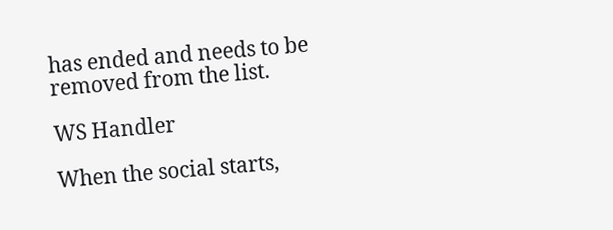has ended and needs to be removed from the list.

WS Handler

When the social starts,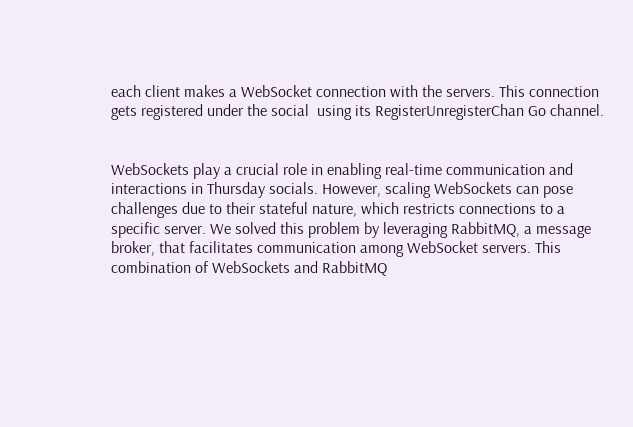each client makes a WebSocket connection with the servers. This connection gets registered under the social  using its RegisterUnregisterChan Go channel.


WebSockets play a crucial role in enabling real-time communication and interactions in Thursday socials. However, scaling WebSockets can pose challenges due to their stateful nature, which restricts connections to a specific server. We solved this problem by leveraging RabbitMQ, a message broker, that facilitates communication among WebSocket servers. This combination of WebSockets and RabbitMQ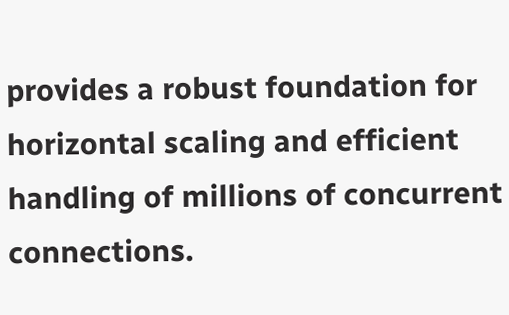provides a robust foundation for horizontal scaling and efficient handling of millions of concurrent connections.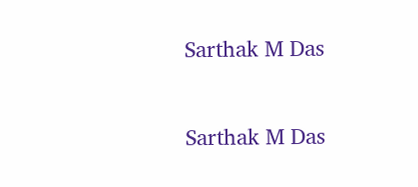Sarthak M Das

Sarthak M Das